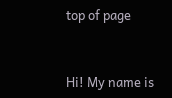top of page


Hi! My name is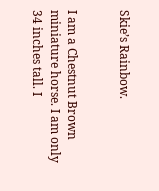Skie’s Rainbow.


I am a Chestnut Brown miniature horse. I am only 34 inches tall. I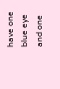have one blue eye and one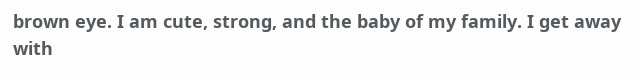brown eye. I am cute, strong, and the baby of my family. I get away with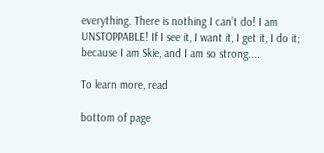everything. There is nothing I can’t do! I am UNSTOPPABLE! If I see it, I want it, I get it, I do it; because I am Skie, and I am so strong....

To learn more, read

bottom of page